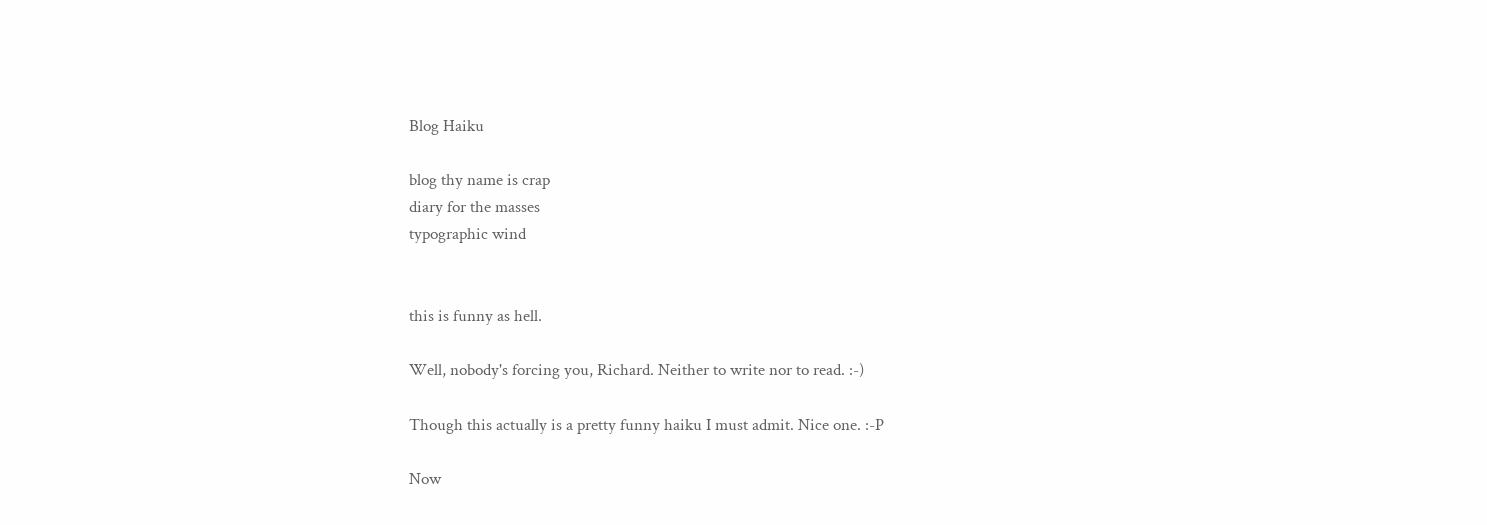Blog Haiku

blog thy name is crap
diary for the masses
typographic wind


this is funny as hell.

Well, nobody's forcing you, Richard. Neither to write nor to read. :-)

Though this actually is a pretty funny haiku I must admit. Nice one. :-P

Now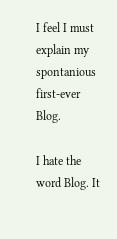I feel I must explain my spontanious first-ever Blog.

I hate the word Blog. It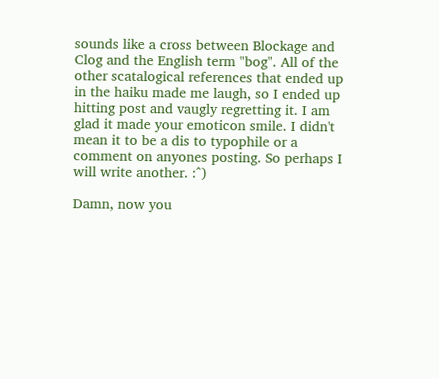sounds like a cross between Blockage and Clog and the English term "bog". All of the other scatalogical references that ended up in the haiku made me laugh, so I ended up hitting post and vaugly regretting it. I am glad it made your emoticon smile. I didn't mean it to be a dis to typophile or a comment on anyones posting. So perhaps I will write another. :^)

Damn, now you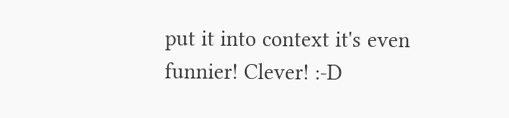put it into context it's even funnier! Clever! :-D